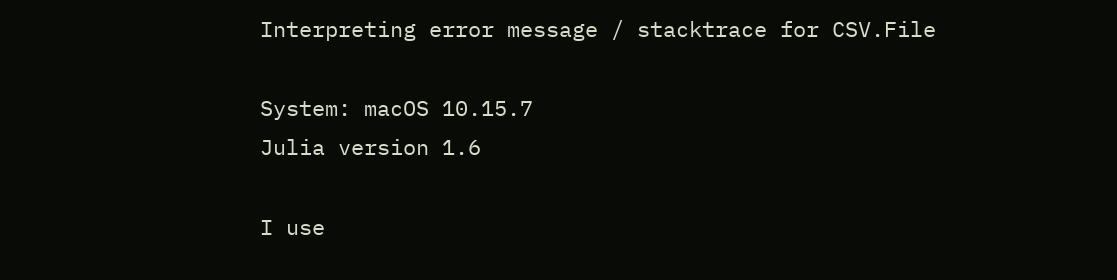Interpreting error message / stacktrace for CSV.File

System: macOS 10.15.7
Julia version 1.6

I use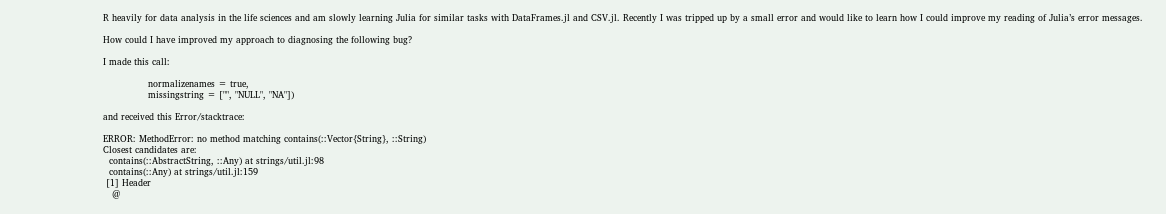R heavily for data analysis in the life sciences and am slowly learning Julia for similar tasks with DataFrames.jl and CSV.jl. Recently I was tripped up by a small error and would like to learn how I could improve my reading of Julia’s error messages.

How could I have improved my approach to diagnosing the following bug?

I made this call:

               normalizenames = true,
               missingstring = ["", "NULL", "NA"])

and received this Error/stacktrace:

ERROR: MethodError: no method matching contains(::Vector{String}, ::String)
Closest candidates are:
  contains(::AbstractString, ::Any) at strings/util.jl:98
  contains(::Any) at strings/util.jl:159
 [1] Header
   @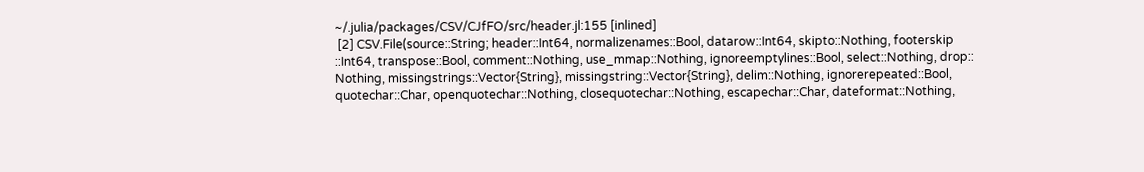~/.julia/packages/CSV/CJfFO/src/header.jl:155 [inlined]
 [2] CSV.File(source::String; header::Int64, normalizenames::Bool, datarow::Int64, skipto::Nothing, footerskip
::Int64, transpose::Bool, comment::Nothing, use_mmap::Nothing, ignoreemptylines::Bool, select::Nothing, drop::
Nothing, missingstrings::Vector{String}, missingstring::Vector{String}, delim::Nothing, ignorerepeated::Bool,
quotechar::Char, openquotechar::Nothing, closequotechar::Nothing, escapechar::Char, dateformat::Nothing,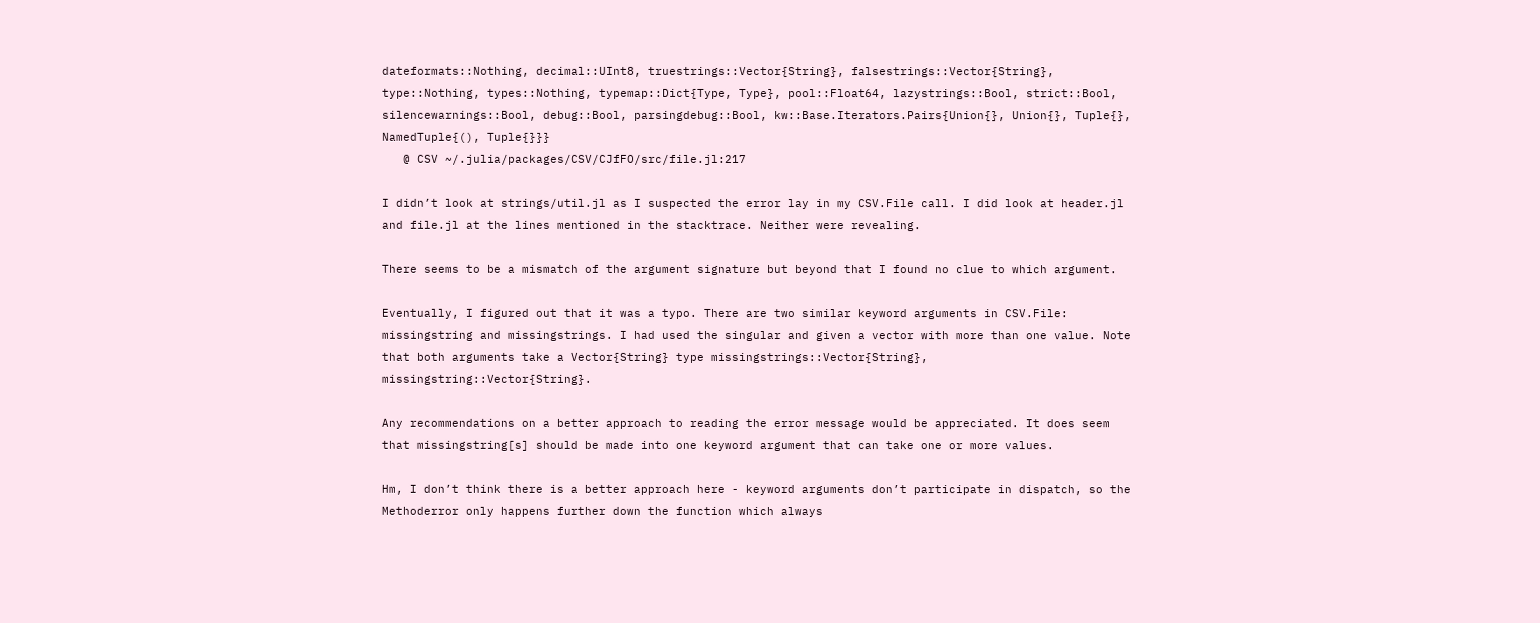dateformats::Nothing, decimal::UInt8, truestrings::Vector{String}, falsestrings::Vector{String}, type::Nothing, types::Nothing, typemap::Dict{Type, Type}, pool::Float64, lazystrings::Bool, strict::Bool, silencewarnings::Bool, debug::Bool, parsingdebug::Bool, kw::Base.Iterators.Pairs{Union{}, Union{}, Tuple{}, NamedTuple{(), Tuple{}}}
   @ CSV ~/.julia/packages/CSV/CJfFO/src/file.jl:217

I didn’t look at strings/util.jl as I suspected the error lay in my CSV.File call. I did look at header.jl and file.jl at the lines mentioned in the stacktrace. Neither were revealing.

There seems to be a mismatch of the argument signature but beyond that I found no clue to which argument.

Eventually, I figured out that it was a typo. There are two similar keyword arguments in CSV.File: missingstring and missingstrings. I had used the singular and given a vector with more than one value. Note that both arguments take a Vector{String} type missingstrings::Vector{String}, missingstring::Vector{String}.

Any recommendations on a better approach to reading the error message would be appreciated. It does seem that missingstring[s] should be made into one keyword argument that can take one or more values.

Hm, I don’t think there is a better approach here - keyword arguments don’t participate in dispatch, so the Methoderror only happens further down the function which always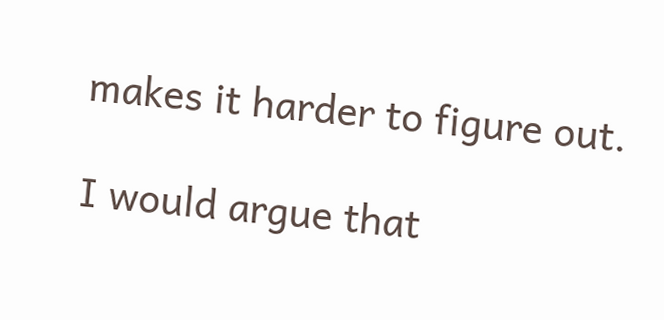makes it harder to figure out.

I would argue that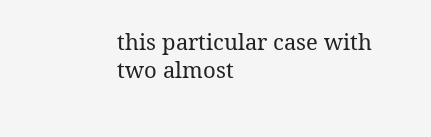this particular case with two almost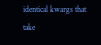identical kwargs that take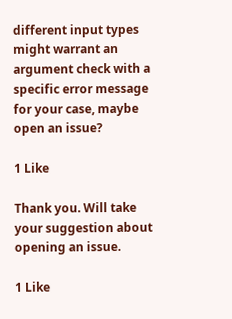different input types might warrant an argument check with a specific error message for your case, maybe open an issue?

1 Like

Thank you. Will take your suggestion about opening an issue.

1 Like